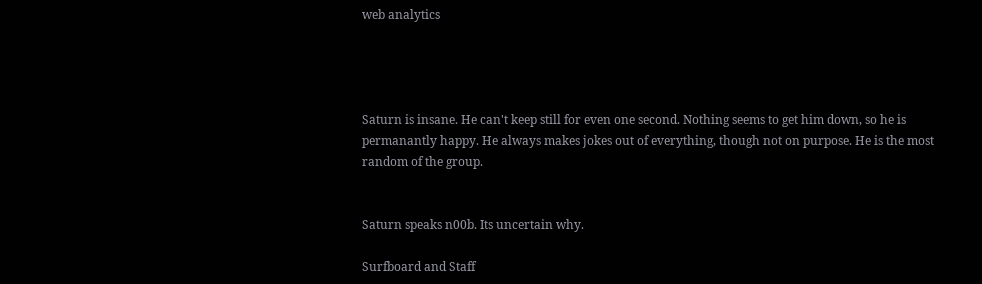web analytics




Saturn is insane. He can't keep still for even one second. Nothing seems to get him down, so he is permanantly happy. He always makes jokes out of everything, though not on purpose. He is the most random of the group.


Saturn speaks n00b. Its uncertain why.

Surfboard and Staff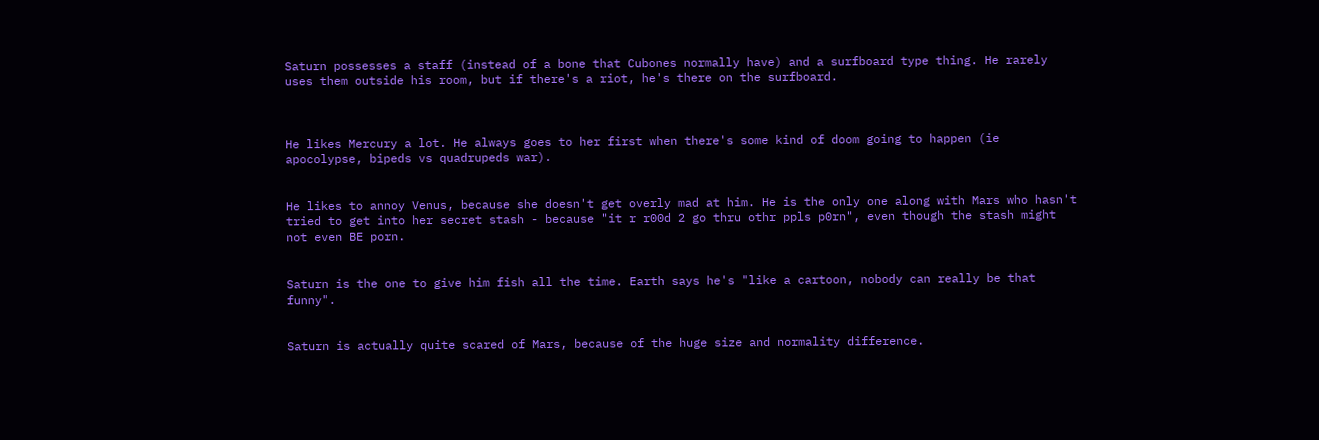Saturn possesses a staff (instead of a bone that Cubones normally have) and a surfboard type thing. He rarely uses them outside his room, but if there's a riot, he's there on the surfboard.



He likes Mercury a lot. He always goes to her first when there's some kind of doom going to happen (ie apocolypse, bipeds vs quadrupeds war).


He likes to annoy Venus, because she doesn't get overly mad at him. He is the only one along with Mars who hasn't tried to get into her secret stash - because "it r r00d 2 go thru othr ppls p0rn", even though the stash might not even BE porn.


Saturn is the one to give him fish all the time. Earth says he's "like a cartoon, nobody can really be that funny".


Saturn is actually quite scared of Mars, because of the huge size and normality difference.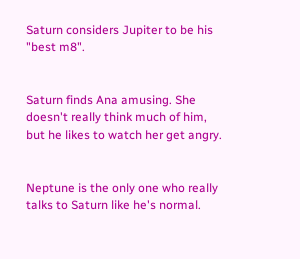Saturn considers Jupiter to be his "best m8".


Saturn finds Ana amusing. She doesn't really think much of him, but he likes to watch her get angry.


Neptune is the only one who really talks to Saturn like he's normal.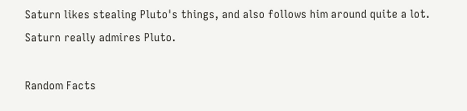Saturn likes stealing Pluto's things, and also follows him around quite a lot. Saturn really admires Pluto.

Random Facts